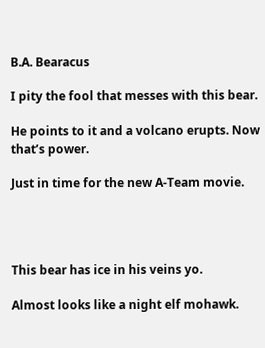B.A. Bearacus

I pity the fool that messes with this bear.

He points to it and a volcano erupts. Now that’s power.

Just in time for the new A-Team movie.




This bear has ice in his veins yo.

Almost looks like a night elf mohawk.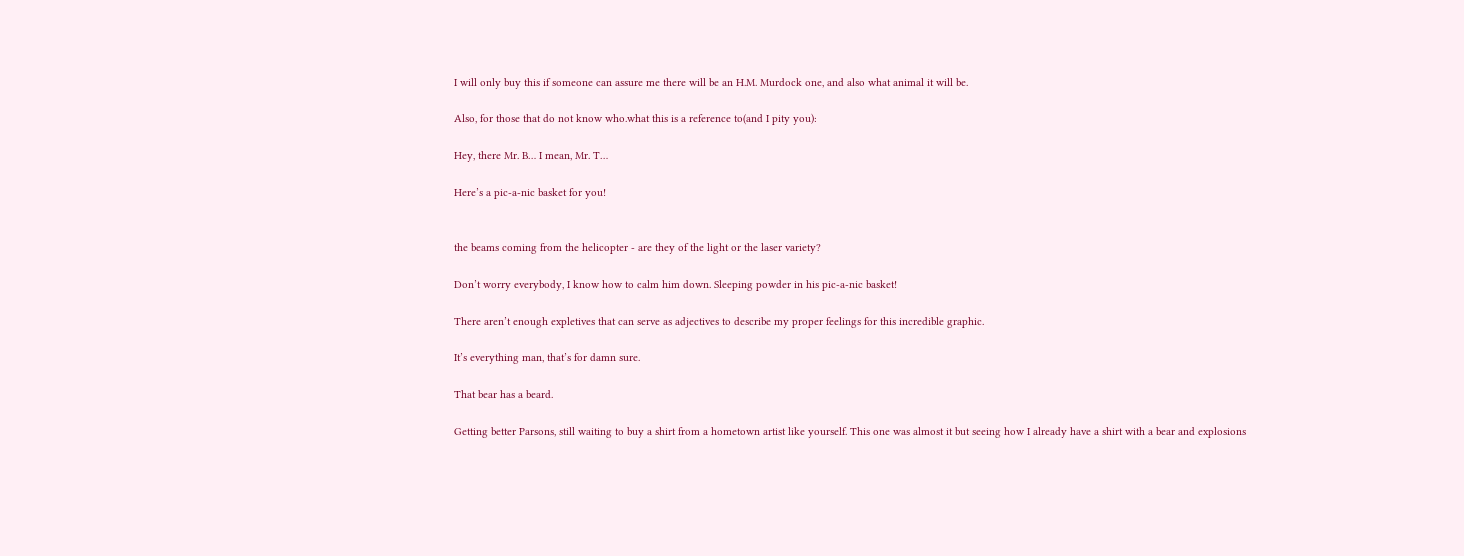I will only buy this if someone can assure me there will be an H.M. Murdock one, and also what animal it will be.

Also, for those that do not know who.what this is a reference to(and I pity you):

Hey, there Mr. B… I mean, Mr. T…

Here’s a pic-a-nic basket for you!


the beams coming from the helicopter - are they of the light or the laser variety?

Don’t worry everybody, I know how to calm him down. Sleeping powder in his pic-a-nic basket!

There aren’t enough expletives that can serve as adjectives to describe my proper feelings for this incredible graphic.

It’s everything man, that’s for damn sure.

That bear has a beard.

Getting better Parsons, still waiting to buy a shirt from a hometown artist like yourself. This one was almost it but seeing how I already have a shirt with a bear and explosions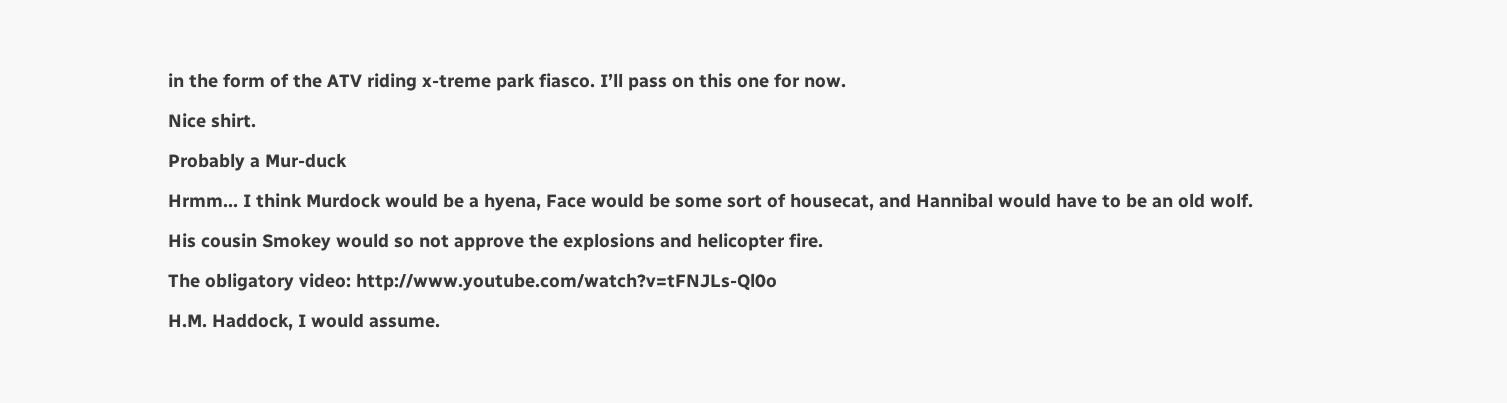in the form of the ATV riding x-treme park fiasco. I’ll pass on this one for now.

Nice shirt.

Probably a Mur-duck

Hrmm… I think Murdock would be a hyena, Face would be some sort of housecat, and Hannibal would have to be an old wolf.

His cousin Smokey would so not approve the explosions and helicopter fire.

The obligatory video: http://www.youtube.com/watch?v=tFNJLs-Ql0o

H.M. Haddock, I would assume.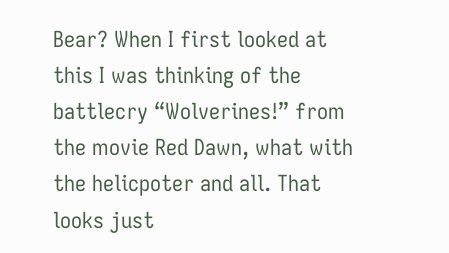Bear? When I first looked at this I was thinking of the battlecry “Wolverines!” from the movie Red Dawn, what with the helicpoter and all. That looks just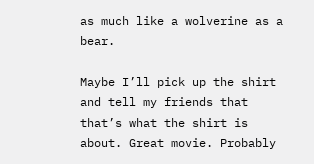as much like a wolverine as a bear.

Maybe I’ll pick up the shirt and tell my friends that that’s what the shirt is about. Great movie. Probably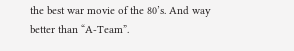the best war movie of the 80’s. And way better than “A-Team”.